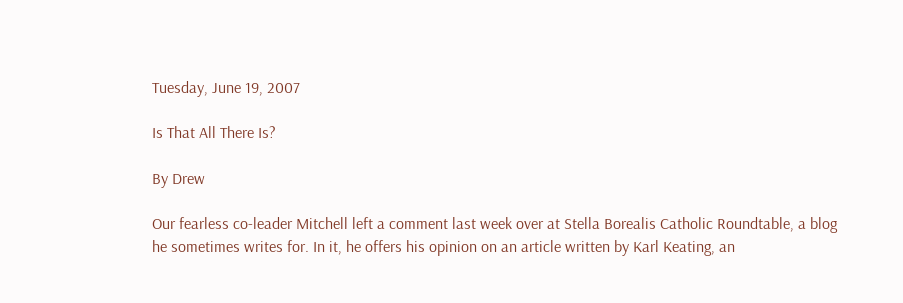Tuesday, June 19, 2007

Is That All There Is?

By Drew

Our fearless co-leader Mitchell left a comment last week over at Stella Borealis Catholic Roundtable, a blog he sometimes writes for. In it, he offers his opinion on an article written by Karl Keating, an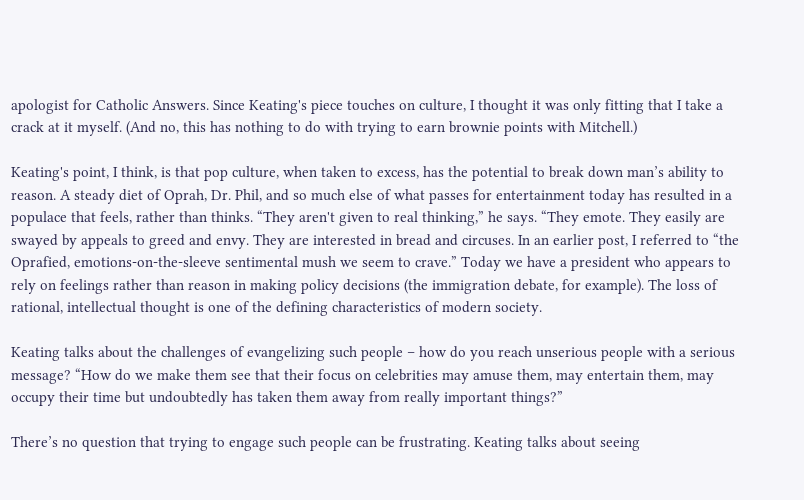apologist for Catholic Answers. Since Keating's piece touches on culture, I thought it was only fitting that I take a crack at it myself. (And no, this has nothing to do with trying to earn brownie points with Mitchell.)

Keating's point, I think, is that pop culture, when taken to excess, has the potential to break down man’s ability to reason. A steady diet of Oprah, Dr. Phil, and so much else of what passes for entertainment today has resulted in a populace that feels, rather than thinks. “They aren't given to real thinking,” he says. “They emote. They easily are swayed by appeals to greed and envy. They are interested in bread and circuses. In an earlier post, I referred to “the Oprafied, emotions-on-the-sleeve sentimental mush we seem to crave.” Today we have a president who appears to rely on feelings rather than reason in making policy decisions (the immigration debate, for example). The loss of rational, intellectual thought is one of the defining characteristics of modern society.

Keating talks about the challenges of evangelizing such people – how do you reach unserious people with a serious message? “How do we make them see that their focus on celebrities may amuse them, may entertain them, may occupy their time but undoubtedly has taken them away from really important things?”

There’s no question that trying to engage such people can be frustrating. Keating talks about seeing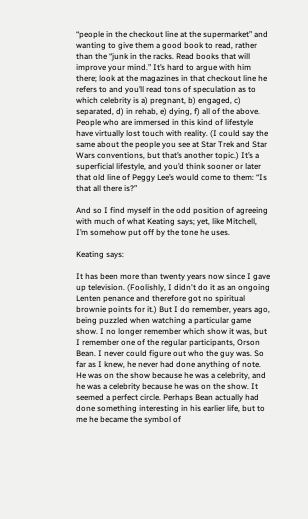“people in the checkout line at the supermarket” and wanting to give them a good book to read, rather than the “junk in the racks. Read books that will improve your mind.” It’s hard to argue with him there; look at the magazines in that checkout line he refers to and you’ll read tons of speculation as to which celebrity is a) pregnant, b) engaged, c) separated, d) in rehab, e) dying, f) all of the above. People who are immersed in this kind of lifestyle have virtually lost touch with reality. (I could say the same about the people you see at Star Trek and Star Wars conventions, but that’s another topic.) It’s a superficial lifestyle, and you’d think sooner or later that old line of Peggy Lee’s would come to them: “Is that all there is?”

And so I find myself in the odd position of agreeing with much of what Keating says; yet, like Mitchell, I’m somehow put off by the tone he uses.

Keating says:

It has been more than twenty years now since I gave up television. (Foolishly, I didn't do it as an ongoing Lenten penance and therefore got no spiritual brownie points for it.) But I do remember, years ago, being puzzled when watching a particular game show. I no longer remember which show it was, but I remember one of the regular participants, Orson Bean. I never could figure out who the guy was. So far as I knew, he never had done anything of note. He was on the show because he was a celebrity, and he was a celebrity because he was on the show. It seemed a perfect circle. Perhaps Bean actually had done something interesting in his earlier life, but to me he became the symbol of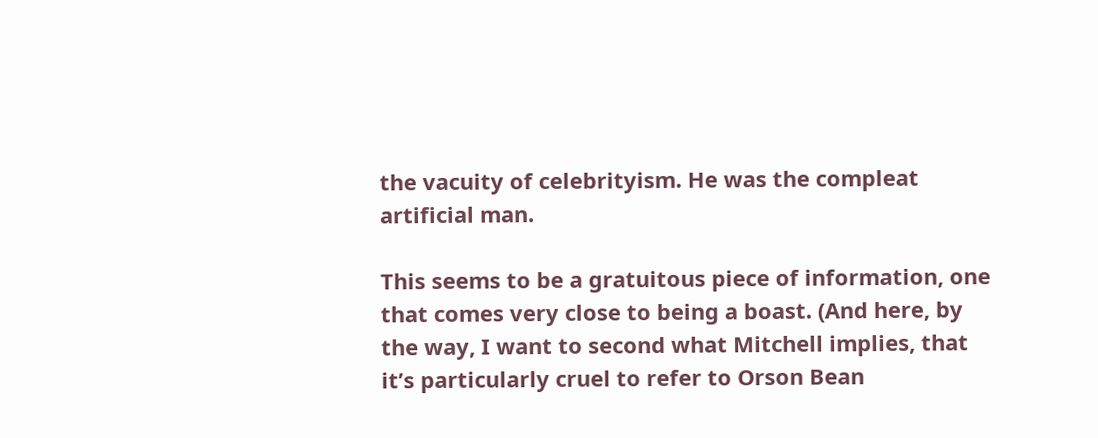the vacuity of celebrityism. He was the compleat artificial man.

This seems to be a gratuitous piece of information, one that comes very close to being a boast. (And here, by the way, I want to second what Mitchell implies, that it’s particularly cruel to refer to Orson Bean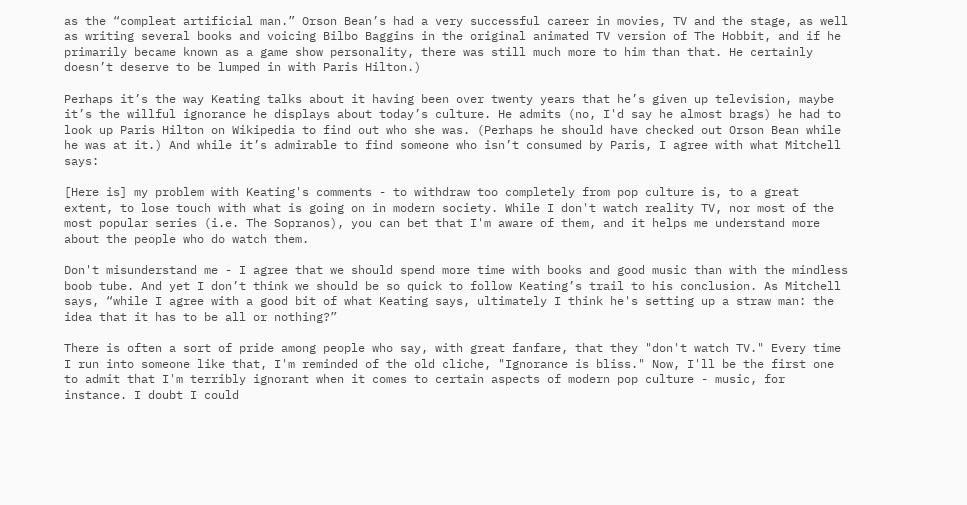as the “compleat artificial man.” Orson Bean’s had a very successful career in movies, TV and the stage, as well as writing several books and voicing Bilbo Baggins in the original animated TV version of The Hobbit, and if he primarily became known as a game show personality, there was still much more to him than that. He certainly doesn’t deserve to be lumped in with Paris Hilton.)

Perhaps it’s the way Keating talks about it having been over twenty years that he’s given up television, maybe it’s the willful ignorance he displays about today’s culture. He admits (no, I'd say he almost brags) he had to look up Paris Hilton on Wikipedia to find out who she was. (Perhaps he should have checked out Orson Bean while he was at it.) And while it’s admirable to find someone who isn’t consumed by Paris, I agree with what Mitchell says:

[Here is] my problem with Keating's comments - to withdraw too completely from pop culture is, to a great extent, to lose touch with what is going on in modern society. While I don't watch reality TV, nor most of the most popular series (i.e. The Sopranos), you can bet that I'm aware of them, and it helps me understand more about the people who do watch them.

Don't misunderstand me - I agree that we should spend more time with books and good music than with the mindless boob tube. And yet I don’t think we should be so quick to follow Keating’s trail to his conclusion. As Mitchell says, “while I agree with a good bit of what Keating says, ultimately I think he's setting up a straw man: the idea that it has to be all or nothing?”

There is often a sort of pride among people who say, with great fanfare, that they "don't watch TV." Every time I run into someone like that, I'm reminded of the old cliche, "Ignorance is bliss." Now, I'll be the first one to admit that I'm terribly ignorant when it comes to certain aspects of modern pop culture - music, for instance. I doubt I could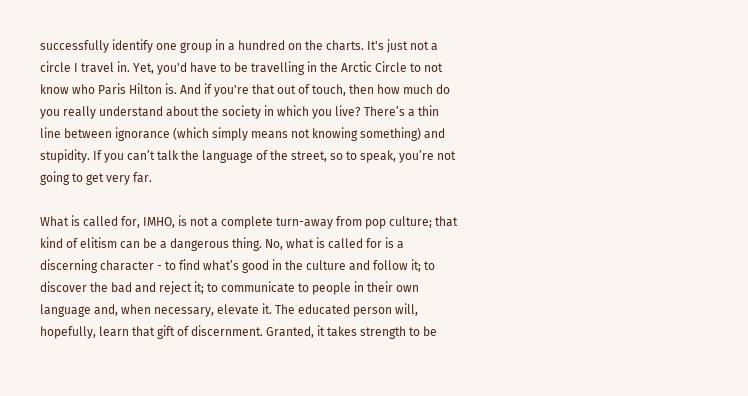successfully identify one group in a hundred on the charts. It's just not a circle I travel in. Yet, you'd have to be travelling in the Arctic Circle to not know who Paris Hilton is. And if you're that out of touch, then how much do you really understand about the society in which you live? There’s a thin line between ignorance (which simply means not knowing something) and stupidity. If you can’t talk the language of the street, so to speak, you’re not going to get very far.

What is called for, IMHO, is not a complete turn-away from pop culture; that kind of elitism can be a dangerous thing. No, what is called for is a discerning character - to find what’s good in the culture and follow it; to discover the bad and reject it; to communicate to people in their own language and, when necessary, elevate it. The educated person will, hopefully, learn that gift of discernment. Granted, it takes strength to be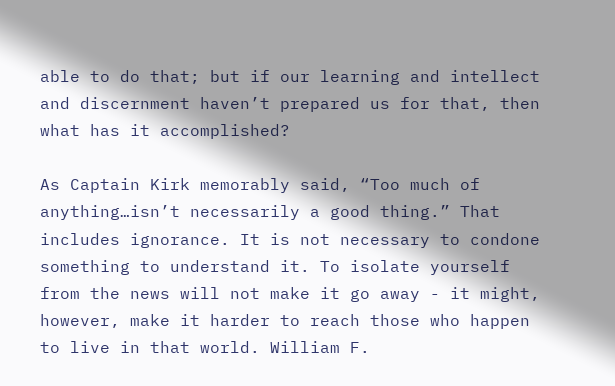able to do that; but if our learning and intellect and discernment haven’t prepared us for that, then what has it accomplished?

As Captain Kirk memorably said, “Too much of anything…isn’t necessarily a good thing.” That includes ignorance. It is not necessary to condone something to understand it. To isolate yourself from the news will not make it go away - it might, however, make it harder to reach those who happen to live in that world. William F.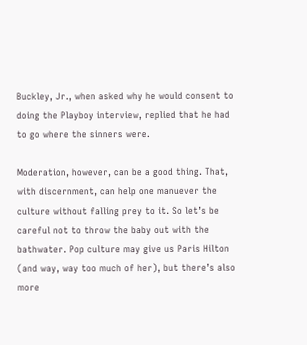Buckley, Jr., when asked why he would consent to doing the Playboy interview, replied that he had to go where the sinners were.

Moderation, however, can be a good thing. That, with discernment, can help one manuever the culture without falling prey to it. So let’s be careful not to throw the baby out with the bathwater. Pop culture may give us Paris Hilton (and way, way too much of her), but there’s also more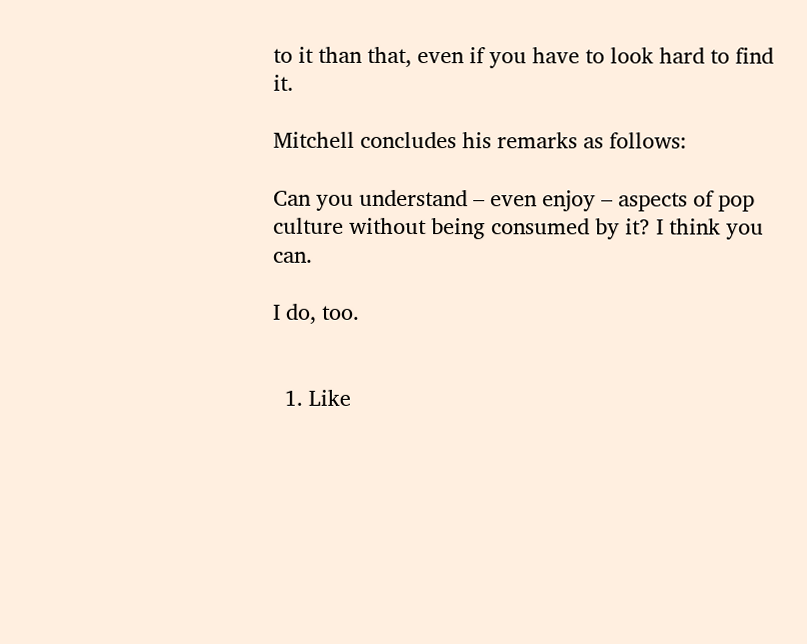to it than that, even if you have to look hard to find it.

Mitchell concludes his remarks as follows:

Can you understand – even enjoy – aspects of pop culture without being consumed by it? I think you can.

I do, too.


  1. Like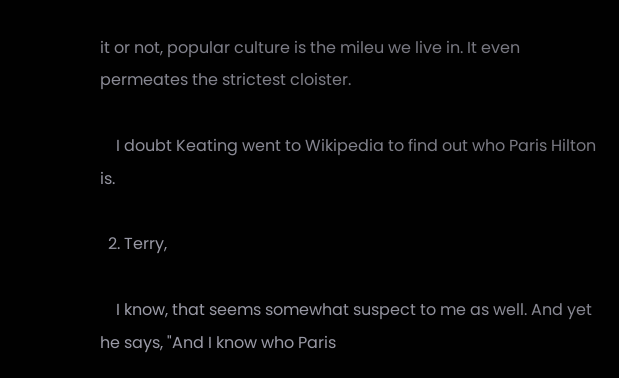it or not, popular culture is the mileu we live in. It even permeates the strictest cloister.

    I doubt Keating went to Wikipedia to find out who Paris Hilton is.

  2. Terry,

    I know, that seems somewhat suspect to me as well. And yet he says, "And I know who Paris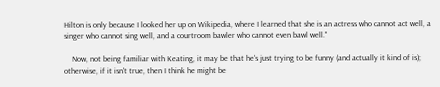Hilton is only because I looked her up on Wikipedia, where I learned that she is an actress who cannot act well, a singer who cannot sing well, and a courtroom bawler who cannot even bawl well."

    Now, not being familiar with Keating, it may be that he's just trying to be funny (and actually it kind of is); otherwise, if it isn't true, then I think he might be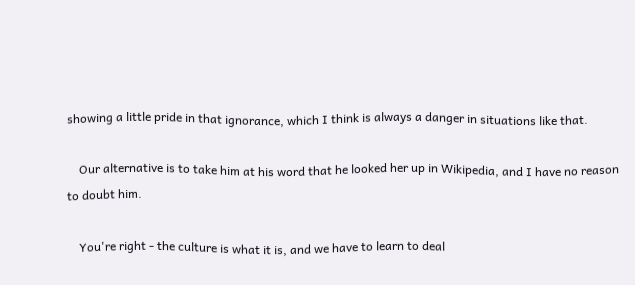showing a little pride in that ignorance, which I think is always a danger in situations like that.

    Our alternative is to take him at his word that he looked her up in Wikipedia, and I have no reason to doubt him.

    You're right - the culture is what it is, and we have to learn to deal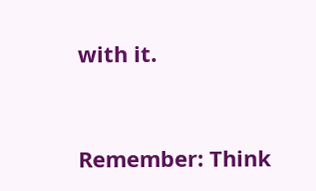with it.


Remember: Think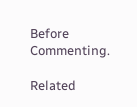Before Commenting.

Related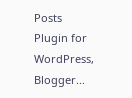Posts Plugin for WordPress, Blogger...